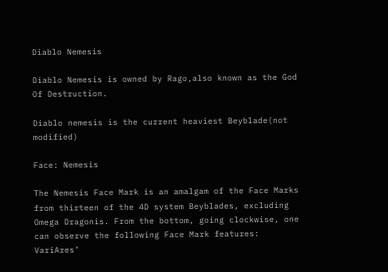Diablo Nemesis

Diablo Nemesis is owned by Rago,also known as the God Of Destruction.

Diablo nemesis is the current heaviest Beyblade(not modified)

Face: Nemesis

The Nemesis Face Mark is an amalgam of the Face Marks from thirteen of the 4D system Beyblades, excluding Omega Dragonis. From the bottom, going clockwise, one can observe the following Face Mark features: VariAres’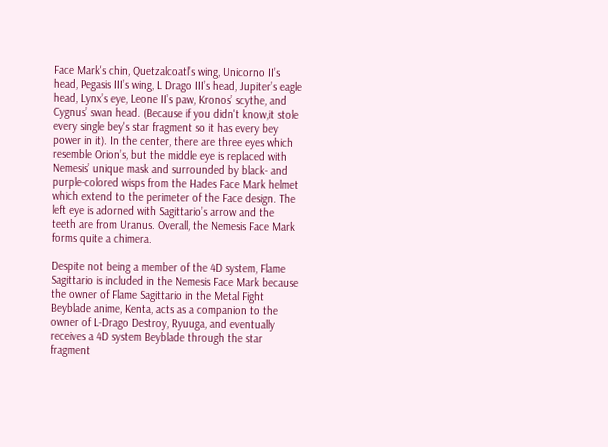Face Mark's chin, Quetzalcoatl’s wing, Unicorno II’s head, Pegasis III’s wing, L Drago III’s head, Jupiter’s eagle head, Lynx’s eye, Leone II’s paw, Kronos’ scythe, and Cygnus’ swan head. (Because if you didn't know,it stole every single bey's star fragment so it has every bey power in it). In the center, there are three eyes which resemble Orion’s, but the middle eye is replaced with Nemesis’ unique mask and surrounded by black- and purple-colored wisps from the Hades Face Mark helmet which extend to the perimeter of the Face design. The left eye is adorned with Sagittario’s arrow and the teeth are from Uranus. Overall, the Nemesis Face Mark forms quite a chimera.

Despite not being a member of the 4D system, Flame Sagittario is included in the Nemesis Face Mark because the owner of Flame Sagittario in the Metal Fight Beyblade anime, Kenta, acts as a companion to the owner of L-Drago Destroy, Ryuuga, and eventually receives a 4D system Beyblade through the star fragment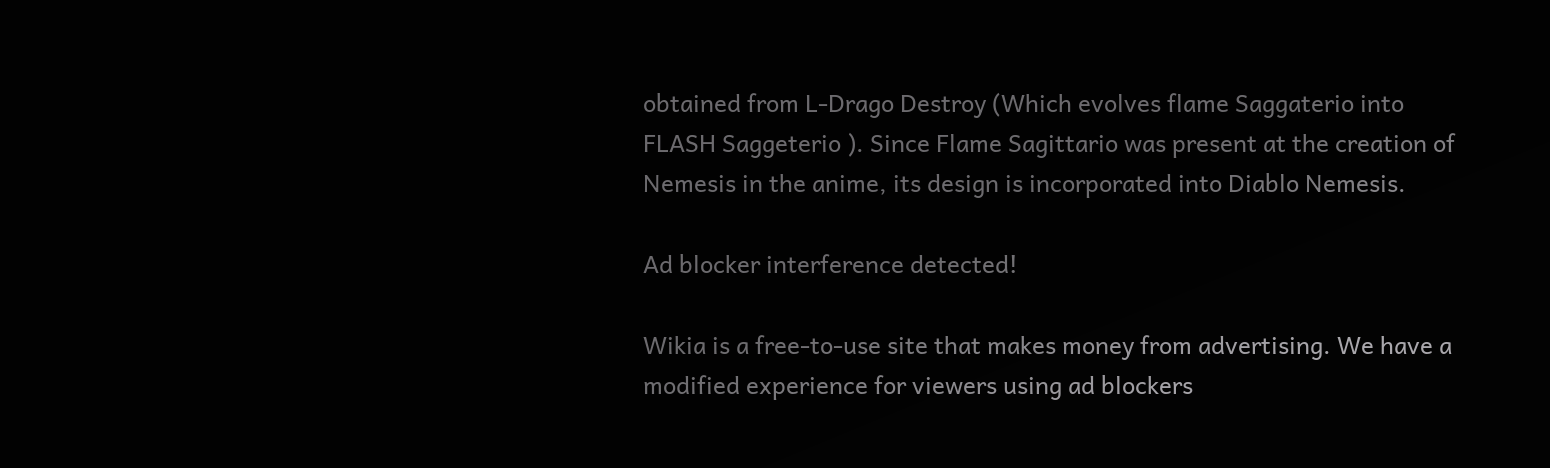obtained from L-Drago Destroy (Which evolves flame Saggaterio into FLASH Saggeterio ). Since Flame Sagittario was present at the creation of Nemesis in the anime, its design is incorporated into Diablo Nemesis.

Ad blocker interference detected!

Wikia is a free-to-use site that makes money from advertising. We have a modified experience for viewers using ad blockers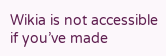Wikia is not accessible if you’ve made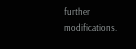further modifications.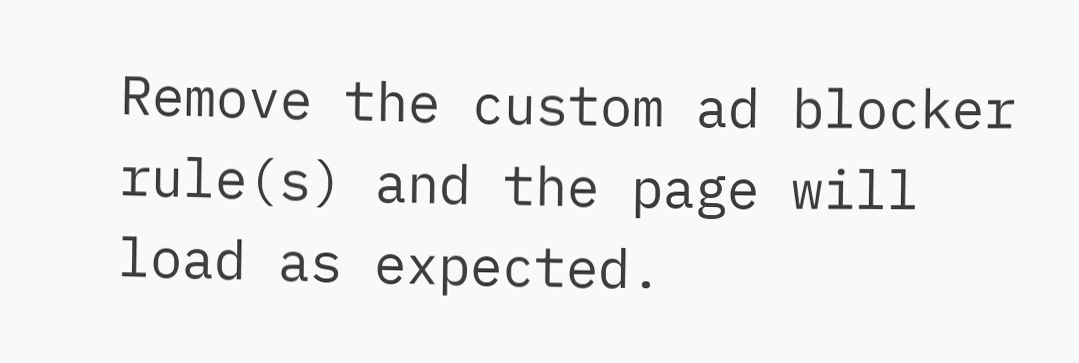Remove the custom ad blocker rule(s) and the page will load as expected.